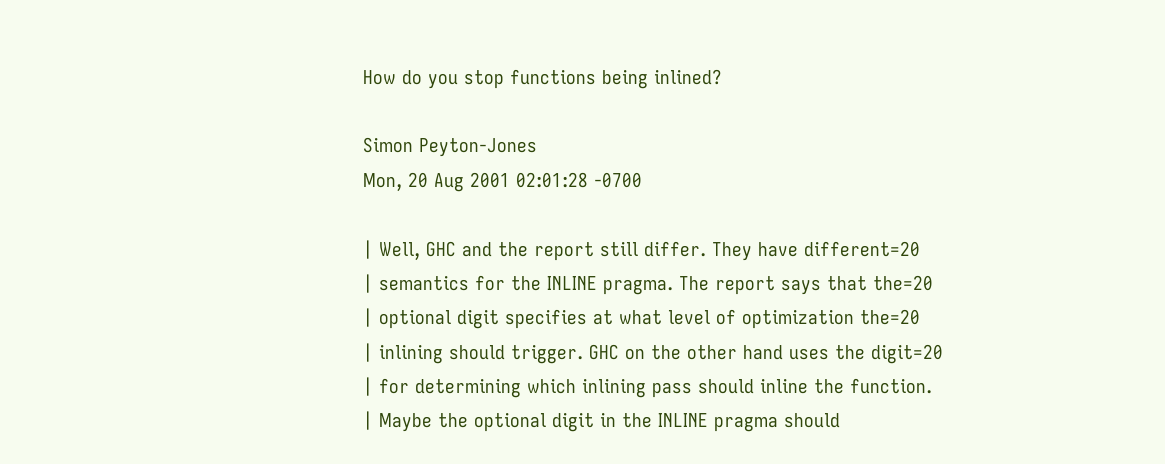How do you stop functions being inlined?

Simon Peyton-Jones
Mon, 20 Aug 2001 02:01:28 -0700

| Well, GHC and the report still differ. They have different=20
| semantics for the INLINE pragma. The report says that the=20
| optional digit specifies at what level of optimization the=20
| inlining should trigger. GHC on the other hand uses the digit=20
| for determining which inlining pass should inline the function.
| Maybe the optional digit in the INLINE pragma should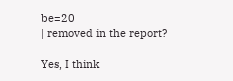be=20
| removed in the report?

Yes, I think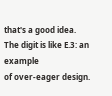that's a good idea.  The digit is like E.3: an example
of over-eager design.